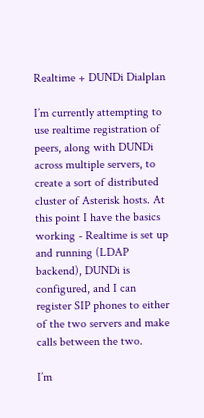Realtime + DUNDi Dialplan

I’m currently attempting to use realtime registration of peers, along with DUNDi across multiple servers, to create a sort of distributed cluster of Asterisk hosts. At this point I have the basics working - Realtime is set up and running (LDAP backend), DUNDi is configured, and I can register SIP phones to either of the two servers and make calls between the two.

I’m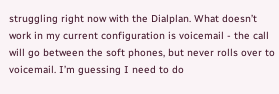struggling right now with the Dialplan. What doesn’t work in my current configuration is voicemail - the call will go between the soft phones, but never rolls over to voicemail. I’m guessing I need to do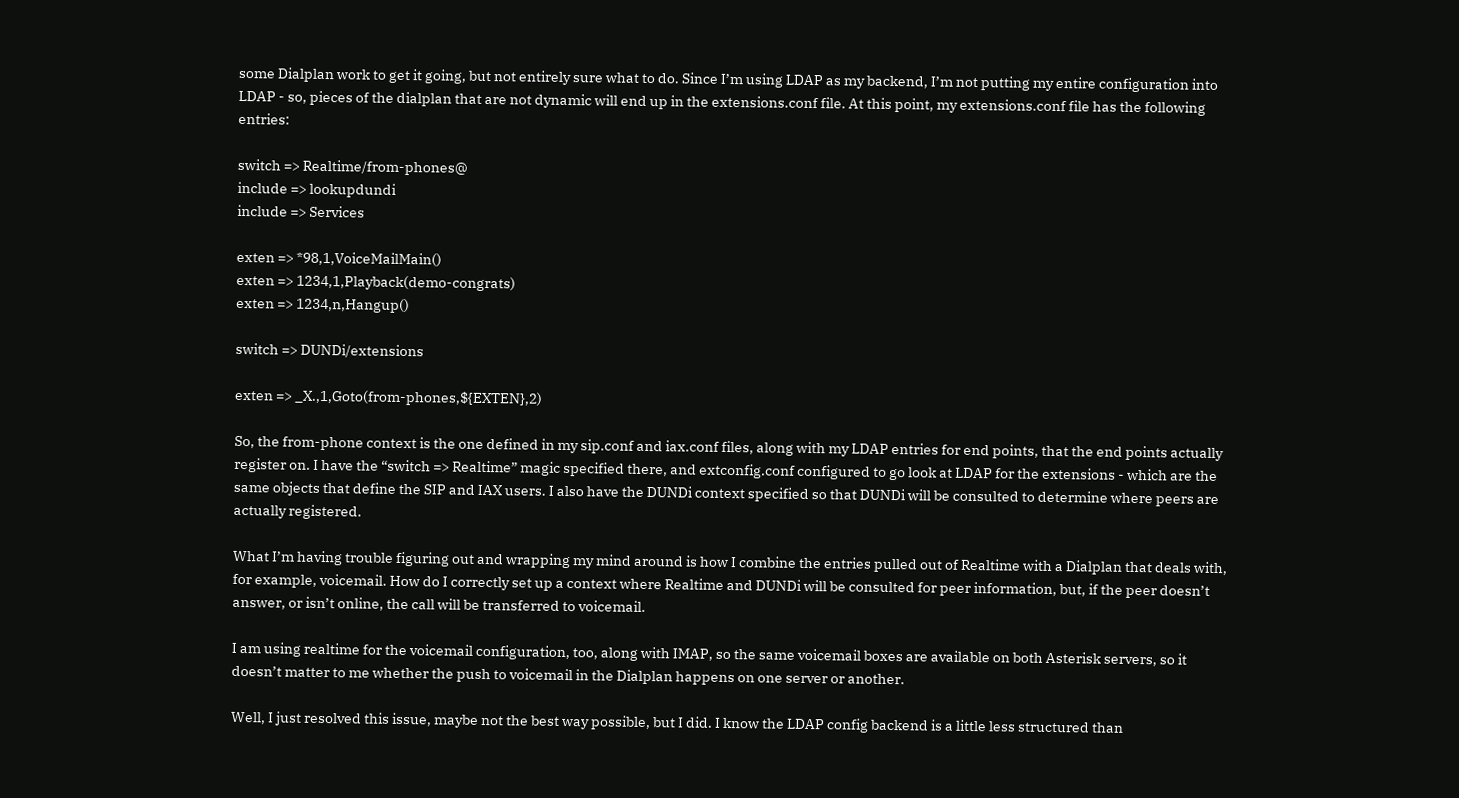some Dialplan work to get it going, but not entirely sure what to do. Since I’m using LDAP as my backend, I’m not putting my entire configuration into LDAP - so, pieces of the dialplan that are not dynamic will end up in the extensions.conf file. At this point, my extensions.conf file has the following entries:

switch => Realtime/from-phones@
include => lookupdundi
include => Services

exten => *98,1,VoiceMailMain()
exten => 1234,1,Playback(demo-congrats)
exten => 1234,n,Hangup()

switch => DUNDi/extensions

exten => _X.,1,Goto(from-phones,${EXTEN},2)

So, the from-phone context is the one defined in my sip.conf and iax.conf files, along with my LDAP entries for end points, that the end points actually register on. I have the “switch => Realtime” magic specified there, and extconfig.conf configured to go look at LDAP for the extensions - which are the same objects that define the SIP and IAX users. I also have the DUNDi context specified so that DUNDi will be consulted to determine where peers are actually registered.

What I’m having trouble figuring out and wrapping my mind around is how I combine the entries pulled out of Realtime with a Dialplan that deals with, for example, voicemail. How do I correctly set up a context where Realtime and DUNDi will be consulted for peer information, but, if the peer doesn’t answer, or isn’t online, the call will be transferred to voicemail.

I am using realtime for the voicemail configuration, too, along with IMAP, so the same voicemail boxes are available on both Asterisk servers, so it doesn’t matter to me whether the push to voicemail in the Dialplan happens on one server or another.

Well, I just resolved this issue, maybe not the best way possible, but I did. I know the LDAP config backend is a little less structured than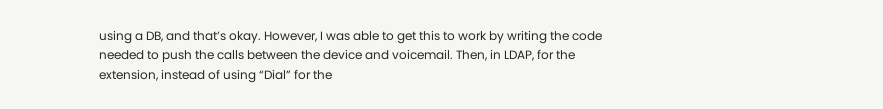using a DB, and that’s okay. However, I was able to get this to work by writing the code needed to push the calls between the device and voicemail. Then, in LDAP, for the extension, instead of using “Dial” for the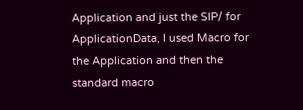Application and just the SIP/ for ApplicationData, I used Macro for the Application and then the standard macro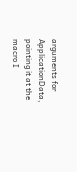arguments for ApplicationData, pointing it at the macro I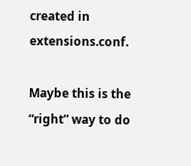created in extensions.conf.

Maybe this is the “right” way to do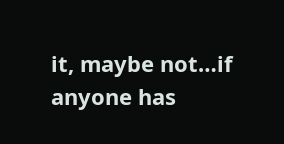it, maybe not…if anyone has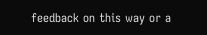feedback on this way or a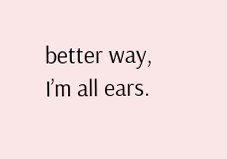better way, I’m all ears.